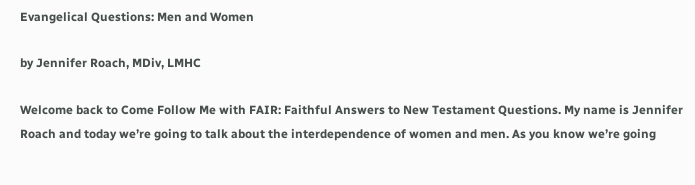Evangelical Questions: Men and Women

by Jennifer Roach, MDiv, LMHC

Welcome back to Come Follow Me with FAIR: Faithful Answers to New Testament Questions. My name is Jennifer Roach and today we’re going to talk about the interdependence of women and men. As you know we’re going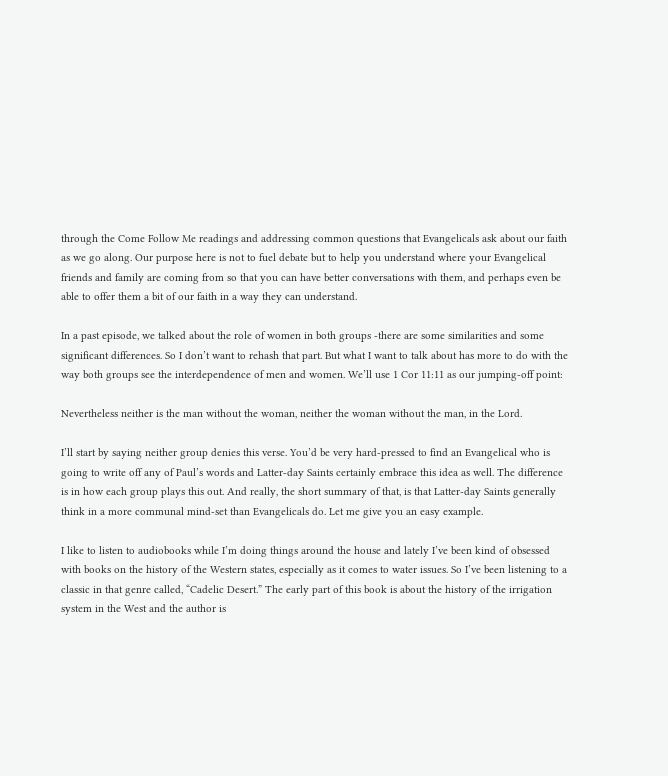through the Come Follow Me readings and addressing common questions that Evangelicals ask about our faith as we go along. Our purpose here is not to fuel debate but to help you understand where your Evangelical friends and family are coming from so that you can have better conversations with them, and perhaps even be able to offer them a bit of our faith in a way they can understand.

In a past episode, we talked about the role of women in both groups -there are some similarities and some significant differences. So I don’t want to rehash that part. But what I want to talk about has more to do with the way both groups see the interdependence of men and women. We’ll use 1 Cor 11:11 as our jumping-off point:

Nevertheless neither is the man without the woman, neither the woman without the man, in the Lord.

I’ll start by saying neither group denies this verse. You’d be very hard-pressed to find an Evangelical who is going to write off any of Paul’s words and Latter-day Saints certainly embrace this idea as well. The difference is in how each group plays this out. And really, the short summary of that, is that Latter-day Saints generally think in a more communal mind-set than Evangelicals do. Let me give you an easy example.

I like to listen to audiobooks while I’m doing things around the house and lately I’ve been kind of obsessed with books on the history of the Western states, especially as it comes to water issues. So I’ve been listening to a classic in that genre called, “Cadelic Desert.” The early part of this book is about the history of the irrigation system in the West and the author is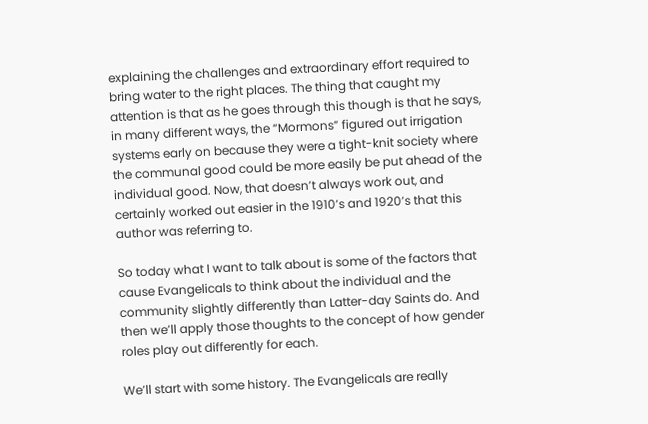explaining the challenges and extraordinary effort required to bring water to the right places. The thing that caught my attention is that as he goes through this though is that he says, in many different ways, the “Mormons” figured out irrigation systems early on because they were a tight-knit society where the communal good could be more easily be put ahead of the individual good. Now, that doesn’t always work out, and certainly worked out easier in the 1910’s and 1920’s that this author was referring to.

So today what I want to talk about is some of the factors that cause Evangelicals to think about the individual and the community slightly differently than Latter-day Saints do. And then we’ll apply those thoughts to the concept of how gender roles play out differently for each.

We’ll start with some history. The Evangelicals are really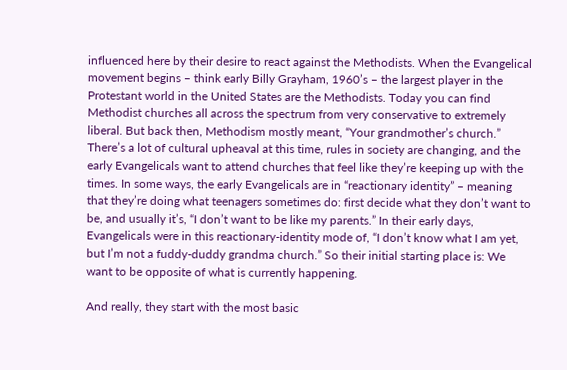influenced here by their desire to react against the Methodists. When the Evangelical movement begins – think early Billy Grayham, 1960’s – the largest player in the Protestant world in the United States are the Methodists. Today you can find Methodist churches all across the spectrum from very conservative to extremely liberal. But back then, Methodism mostly meant, “Your grandmother’s church.” There’s a lot of cultural upheaval at this time, rules in society are changing, and the early Evangelicals want to attend churches that feel like they’re keeping up with the times. In some ways, the early Evangelicals are in “reactionary identity” – meaning that they’re doing what teenagers sometimes do: first decide what they don’t want to be, and usually it’s, “I don’t want to be like my parents.” In their early days, Evangelicals were in this reactionary-identity mode of, “I don’t know what I am yet, but I’m not a fuddy-duddy grandma church.” So their initial starting place is: We want to be opposite of what is currently happening.

And really, they start with the most basic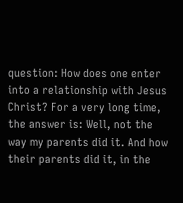question: How does one enter into a relationship with Jesus Christ? For a very long time, the answer is: Well, not the way my parents did it. And how their parents did it, in the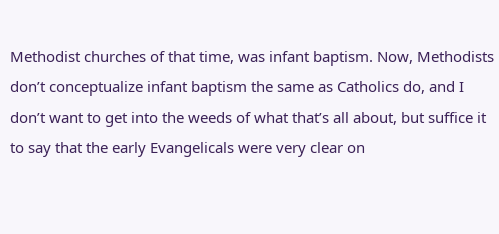Methodist churches of that time, was infant baptism. Now, Methodists don’t conceptualize infant baptism the same as Catholics do, and I don’t want to get into the weeds of what that’s all about, but suffice it to say that the early Evangelicals were very clear on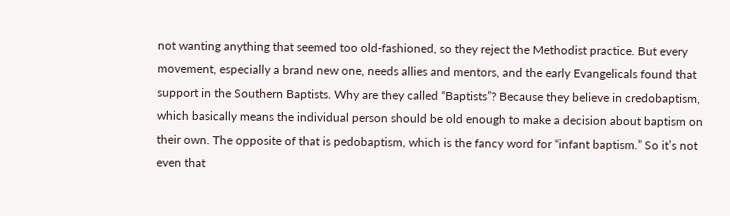not wanting anything that seemed too old-fashioned, so they reject the Methodist practice. But every movement, especially a brand new one, needs allies and mentors, and the early Evangelicals found that support in the Southern Baptists. Why are they called “Baptists”? Because they believe in credobaptism, which basically means the individual person should be old enough to make a decision about baptism on their own. The opposite of that is pedobaptism, which is the fancy word for “infant baptism.” So it’s not even that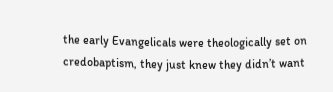the early Evangelicals were theologically set on credobaptism, they just knew they didn’t want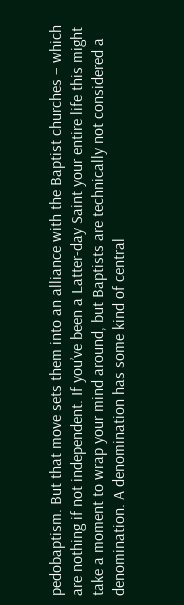pedobaptism. But that move sets them into an alliance with the Baptist churches – which are nothing if not independent. If you’ve been a Latter-day Saint your entire life this might take a moment to wrap your mind around, but Baptists are technically not considered a denomination. A denomination has some kind of central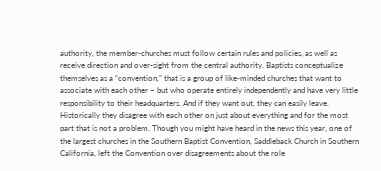authority, the member-churches must follow certain rules and policies, as well as receive direction and over-sight from the central authority. Baptists conceptualize themselves as a “convention,” that is a group of like-minded churches that want to associate with each other – but who operate entirely independently and have very little responsibility to their headquarters. And if they want out, they can easily leave. Historically they disagree with each other on just about everything and for the most part that is not a problem. Though you might have heard in the news this year, one of the largest churches in the Southern Baptist Convention, Saddleback Church in Southern California, left the Convention over disagreements about the role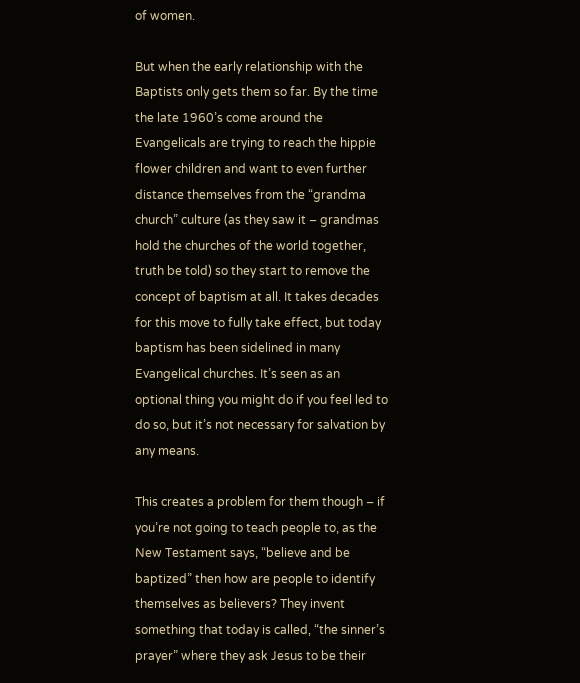of women.

But when the early relationship with the Baptists only gets them so far. By the time the late 1960’s come around the Evangelicals are trying to reach the hippie flower children and want to even further distance themselves from the “grandma church” culture (as they saw it – grandmas hold the churches of the world together, truth be told) so they start to remove the concept of baptism at all. It takes decades for this move to fully take effect, but today baptism has been sidelined in many Evangelical churches. It’s seen as an optional thing you might do if you feel led to do so, but it’s not necessary for salvation by any means.

This creates a problem for them though – if you’re not going to teach people to, as the New Testament says, “believe and be baptized” then how are people to identify themselves as believers? They invent something that today is called, “the sinner’s prayer” where they ask Jesus to be their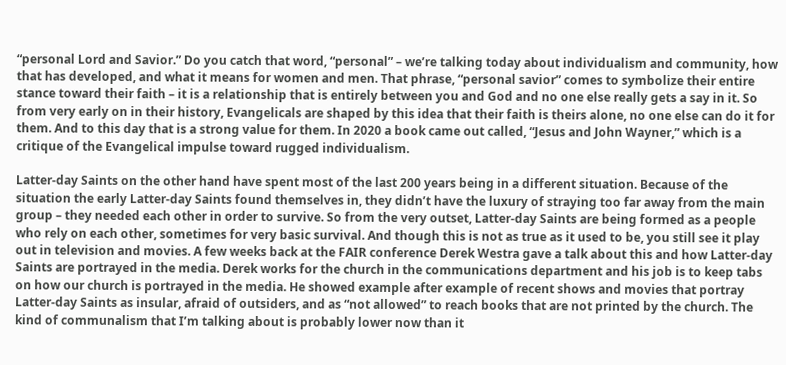“personal Lord and Savior.” Do you catch that word, “personal” – we’re talking today about individualism and community, how that has developed, and what it means for women and men. That phrase, “personal savior” comes to symbolize their entire stance toward their faith – it is a relationship that is entirely between you and God and no one else really gets a say in it. So from very early on in their history, Evangelicals are shaped by this idea that their faith is theirs alone, no one else can do it for them. And to this day that is a strong value for them. In 2020 a book came out called, “Jesus and John Wayner,” which is a critique of the Evangelical impulse toward rugged individualism.

Latter-day Saints on the other hand have spent most of the last 200 years being in a different situation. Because of the situation the early Latter-day Saints found themselves in, they didn’t have the luxury of straying too far away from the main group – they needed each other in order to survive. So from the very outset, Latter-day Saints are being formed as a people who rely on each other, sometimes for very basic survival. And though this is not as true as it used to be, you still see it play out in television and movies. A few weeks back at the FAIR conference Derek Westra gave a talk about this and how Latter-day Saints are portrayed in the media. Derek works for the church in the communications department and his job is to keep tabs on how our church is portrayed in the media. He showed example after example of recent shows and movies that portray Latter-day Saints as insular, afraid of outsiders, and as “not allowed” to reach books that are not printed by the church. The kind of communalism that I’m talking about is probably lower now than it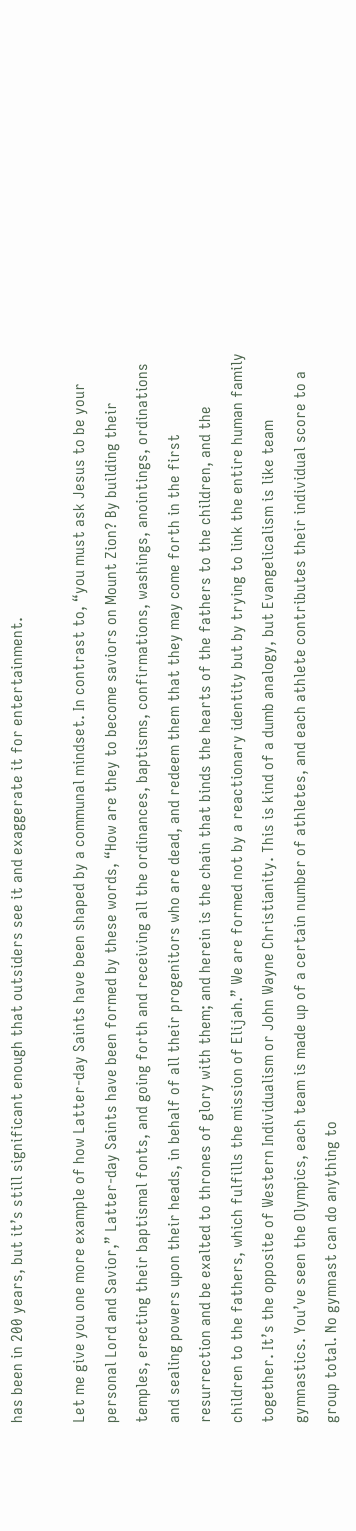has been in 200 years, but it’s still significant enough that outsiders see it and exaggerate it for entertainment.

Let me give you one more example of how Latter-day Saints have been shaped by a communal mindset. In contrast to, “you must ask Jesus to be your personal Lord and Savior,” Latter-day Saints have been formed by these words, “How are they to become saviors on Mount Zion? By building their temples, erecting their baptismal fonts, and going forth and receiving all the ordinances, baptisms, confirmations, washings, anointings, ordinations and sealing powers upon their heads, in behalf of all their progenitors who are dead, and redeem them that they may come forth in the first resurrection and be exalted to thrones of glory with them; and herein is the chain that binds the hearts of the fathers to the children, and the children to the fathers, which fulfills the mission of Elijah.” We are formed not by a reactionary identity but by trying to link the entire human family together. It’s the opposite of Western Individualism or John Wayne Christianity. This is kind of a dumb analogy, but Evangelicalism is like team gymnastics. You’ve seen the Olympics, each team is made up of a certain number of athletes, and each athlete contributes their individual score to a group total. No gymnast can do anything to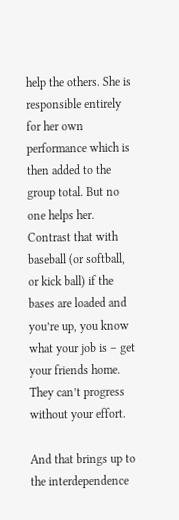help the others. She is responsible entirely for her own performance which is then added to the group total. But no one helps her. Contrast that with baseball (or softball, or kick ball) if the bases are loaded and you’re up, you know what your job is – get your friends home. They can’t progress without your effort.

And that brings up to the interdependence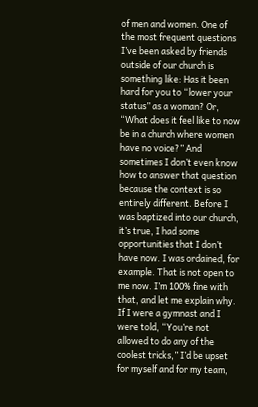of men and women. One of the most frequent questions I’ve been asked by friends outside of our church is something like: Has it been hard for you to “lower your status” as a woman? Or, “What does it feel like to now be in a church where women have no voice?” And sometimes I don’t even know how to answer that question because the context is so entirely different. Before I was baptized into our church, it’s true, I had some opportunities that I don’t have now. I was ordained, for example. That is not open to me now. I’m 100% fine with that, and let me explain why. If I were a gymnast and I were told, “You’re not allowed to do any of the coolest tricks,” I’d be upset for myself and for my team,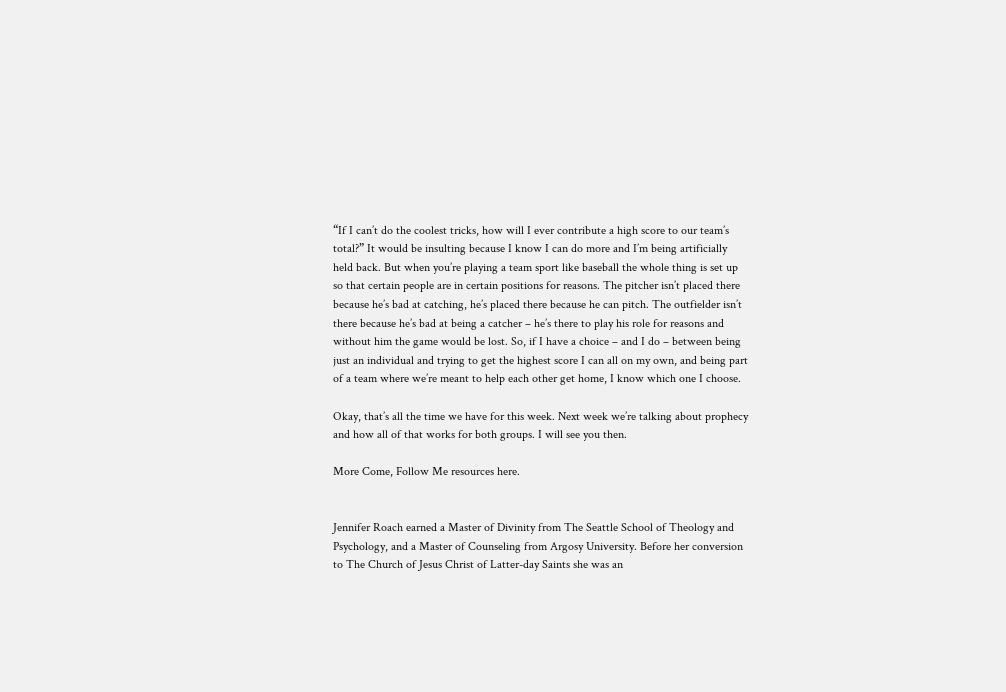“If I can’t do the coolest tricks, how will I ever contribute a high score to our team’s total?” It would be insulting because I know I can do more and I’m being artificially held back. But when you’re playing a team sport like baseball the whole thing is set up so that certain people are in certain positions for reasons. The pitcher isn’t placed there because he’s bad at catching, he’s placed there because he can pitch. The outfielder isn’t there because he’s bad at being a catcher – he’s there to play his role for reasons and without him the game would be lost. So, if I have a choice – and I do – between being just an individual and trying to get the highest score I can all on my own, and being part of a team where we’re meant to help each other get home, I know which one I choose.

Okay, that’s all the time we have for this week. Next week we’re talking about prophecy and how all of that works for both groups. I will see you then.

More Come, Follow Me resources here.


Jennifer Roach earned a Master of Divinity from The Seattle School of Theology and Psychology, and a Master of Counseling from Argosy University. Before her conversion to The Church of Jesus Christ of Latter-day Saints she was an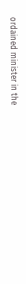ordained minister in the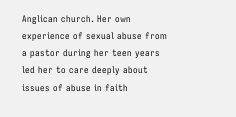Anglican church. Her own experience of sexual abuse from a pastor during her teen years led her to care deeply about issues of abuse in faith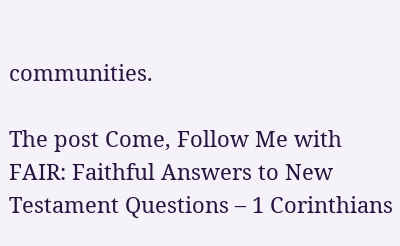communities.

The post Come, Follow Me with FAIR: Faithful Answers to New Testament Questions – 1 Corinthians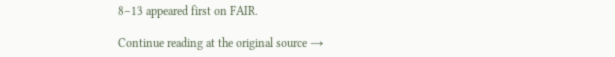8–13 appeared first on FAIR.

Continue reading at the original source →